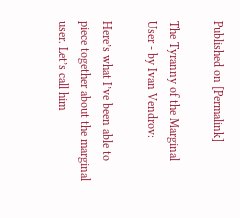Published on [Permalink]

The Tyranny of the Marginal User - by Ivan Vendrov:

Here’s what I’ve been able to piece together about the marginal user. Let’s call him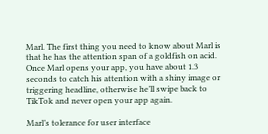Marl. The first thing you need to know about Marl is that he has the attention span of a goldfish on acid. Once Marl opens your app, you have about 1.3 seconds to catch his attention with a shiny image or triggering headline, otherwise he’ll swipe back to TikTok and never open your app again.

Marl’s tolerance for user interface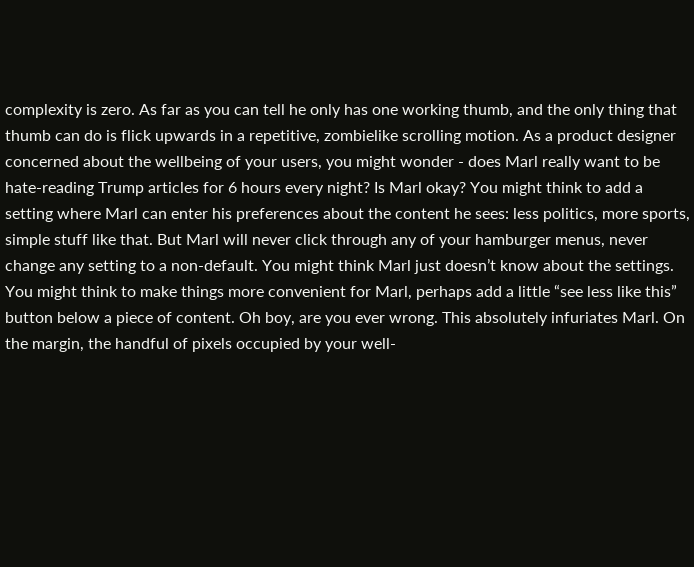complexity is zero. As far as you can tell he only has one working thumb, and the only thing that thumb can do is flick upwards in a repetitive, zombielike scrolling motion. As a product designer concerned about the wellbeing of your users, you might wonder - does Marl really want to be hate-reading Trump articles for 6 hours every night? Is Marl okay? You might think to add a setting where Marl can enter his preferences about the content he sees: less politics, more sports, simple stuff like that. But Marl will never click through any of your hamburger menus, never change any setting to a non-default. You might think Marl just doesn’t know about the settings. You might think to make things more convenient for Marl, perhaps add a little “see less like this” button below a piece of content. Oh boy, are you ever wrong. This absolutely infuriates Marl. On the margin, the handful of pixels occupied by your well-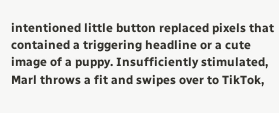intentioned little button replaced pixels that contained a triggering headline or a cute image of a puppy. Insufficiently stimulated, Marl throws a fit and swipes over to TikTok,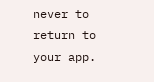never to return to your app.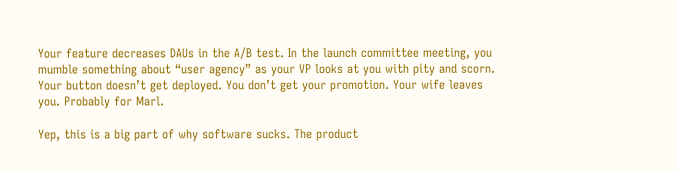Your feature decreases DAUs in the A/B test. In the launch committee meeting, you mumble something about “user agency” as your VP looks at you with pity and scorn. Your button doesn’t get deployed. You don’t get your promotion. Your wife leaves you. Probably for Marl.

Yep, this is a big part of why software sucks. The product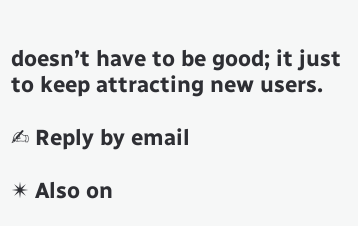doesn’t have to be good; it just to keep attracting new users.

✍ Reply by email

✴ Also on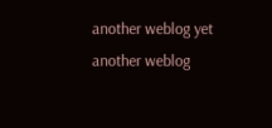another weblog yet another weblog